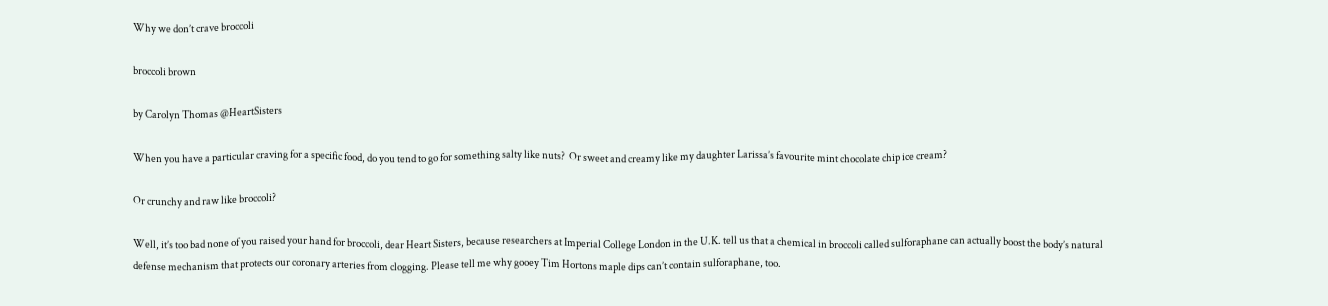Why we don’t crave broccoli

broccoli brown

by Carolyn Thomas @HeartSisters

When you have a particular craving for a specific food, do you tend to go for something salty like nuts?  Or sweet and creamy like my daughter Larissa’s favourite mint chocolate chip ice cream?

Or crunchy and raw like broccoli?

Well, it’s too bad none of you raised your hand for broccoli, dear Heart Sisters, because researchers at Imperial College London in the U.K. tell us that a chemical in broccoli called sulforaphane can actually boost the body’s natural defense mechanism that protects our coronary arteries from clogging. Please tell me why gooey Tim Hortons maple dips can’t contain sulforaphane, too.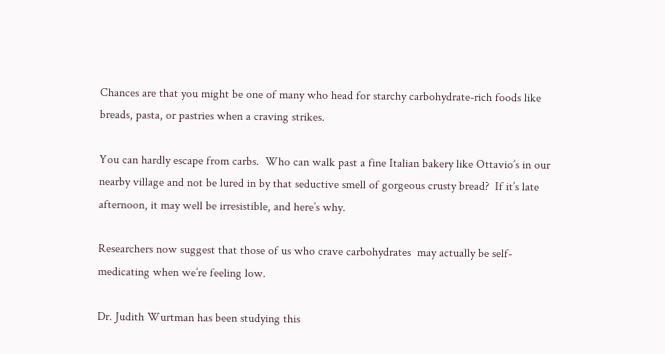Chances are that you might be one of many who head for starchy carbohydrate-rich foods like breads, pasta, or pastries when a craving strikes.

You can hardly escape from carbs.  Who can walk past a fine Italian bakery like Ottavio’s in our nearby village and not be lured in by that seductive smell of gorgeous crusty bread?  If it’s late afternoon, it may well be irresistible, and here’s why.

Researchers now suggest that those of us who crave carbohydrates  may actually be self-medicating when we’re feeling low.

Dr. Judith Wurtman has been studying this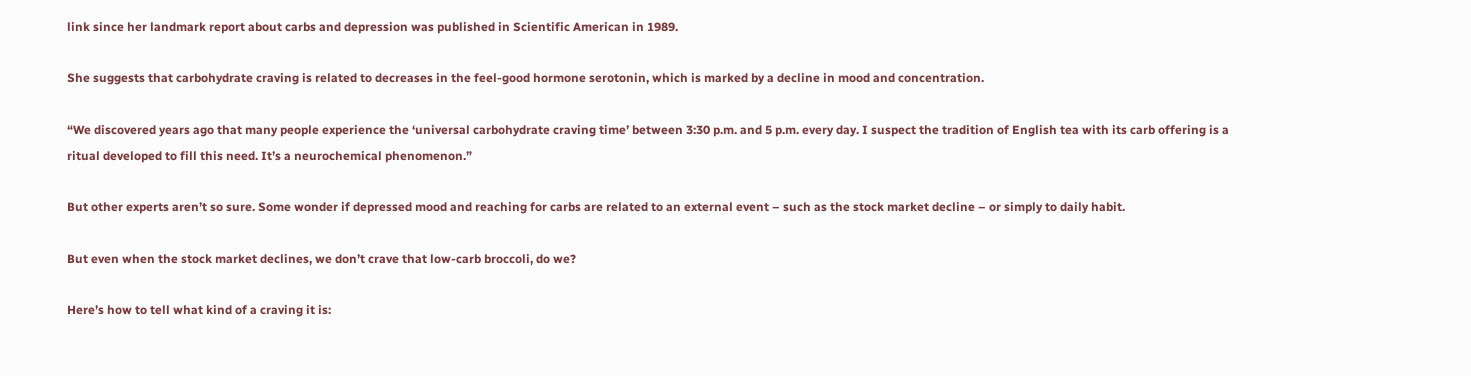link since her landmark report about carbs and depression was published in Scientific American in 1989.

She suggests that carbohydrate craving is related to decreases in the feel-good hormone serotonin, which is marked by a decline in mood and concentration.

“We discovered years ago that many people experience the ‘universal carbohydrate craving time’ between 3:30 p.m. and 5 p.m. every day. I suspect the tradition of English tea with its carb offering is a ritual developed to fill this need. It’s a neurochemical phenomenon.”

But other experts aren’t so sure. Some wonder if depressed mood and reaching for carbs are related to an external event – such as the stock market decline – or simply to daily habit.

But even when the stock market declines, we don’t crave that low-carb broccoli, do we?

Here’s how to tell what kind of a craving it is: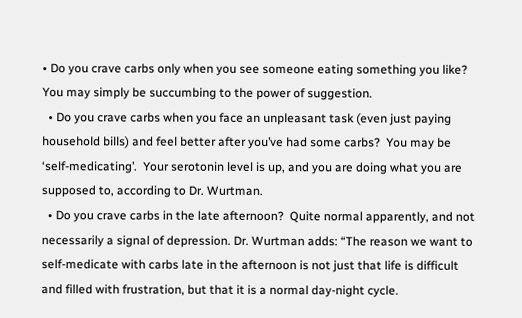• Do you crave carbs only when you see someone eating something you like?  You may simply be succumbing to the power of suggestion.
  • Do you crave carbs when you face an unpleasant task (even just paying household bills) and feel better after you’ve had some carbs?  You may be ‘self-medicating’.  Your serotonin level is up, and you are doing what you are supposed to, according to Dr. Wurtman.
  • Do you crave carbs in the late afternoon?  Quite normal apparently, and not necessarily a signal of depression. Dr. Wurtman adds: “The reason we want to self-medicate with carbs late in the afternoon is not just that life is difficult and filled with frustration, but that it is a normal day-night cycle.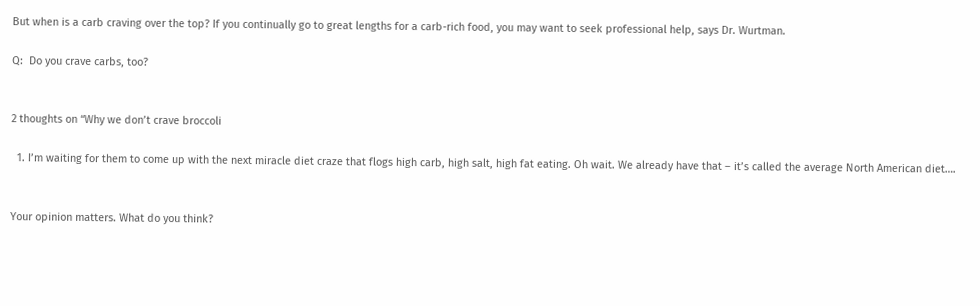But when is a carb craving over the top? If you continually go to great lengths for a carb-rich food, you may want to seek professional help, says Dr. Wurtman.

Q:  Do you crave carbs, too?


2 thoughts on “Why we don’t crave broccoli

  1. I’m waiting for them to come up with the next miracle diet craze that flogs high carb, high salt, high fat eating. Oh wait. We already have that – it’s called the average North American diet….


Your opinion matters. What do you think?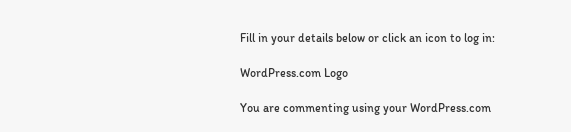Fill in your details below or click an icon to log in:

WordPress.com Logo

You are commenting using your WordPress.com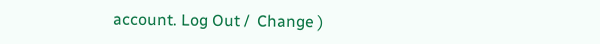account. Log Out /  Change )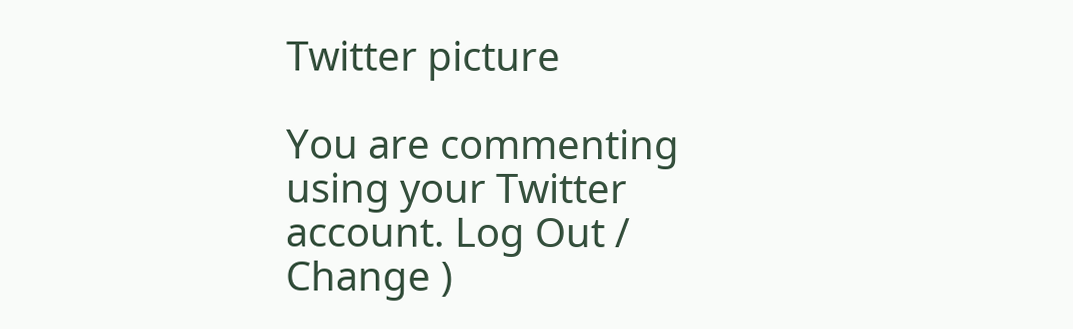Twitter picture

You are commenting using your Twitter account. Log Out /  Change )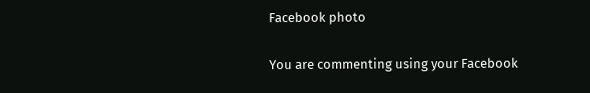Facebook photo

You are commenting using your Facebook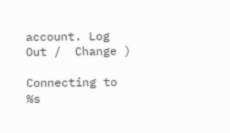account. Log Out /  Change )

Connecting to %s